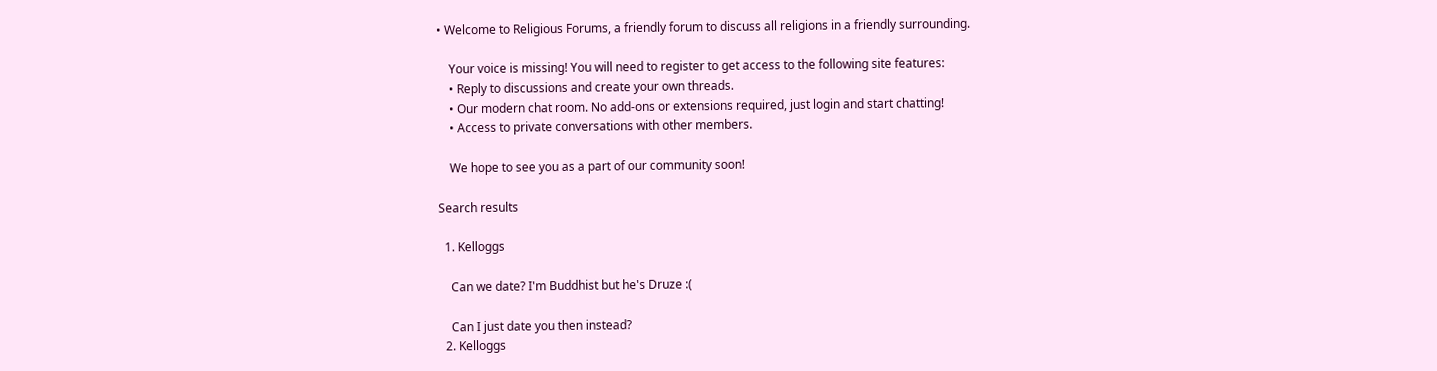• Welcome to Religious Forums, a friendly forum to discuss all religions in a friendly surrounding.

    Your voice is missing! You will need to register to get access to the following site features:
    • Reply to discussions and create your own threads.
    • Our modern chat room. No add-ons or extensions required, just login and start chatting!
    • Access to private conversations with other members.

    We hope to see you as a part of our community soon!

Search results

  1. Kelloggs

    Can we date? I'm Buddhist but he's Druze :(

    Can I just date you then instead?
  2. Kelloggs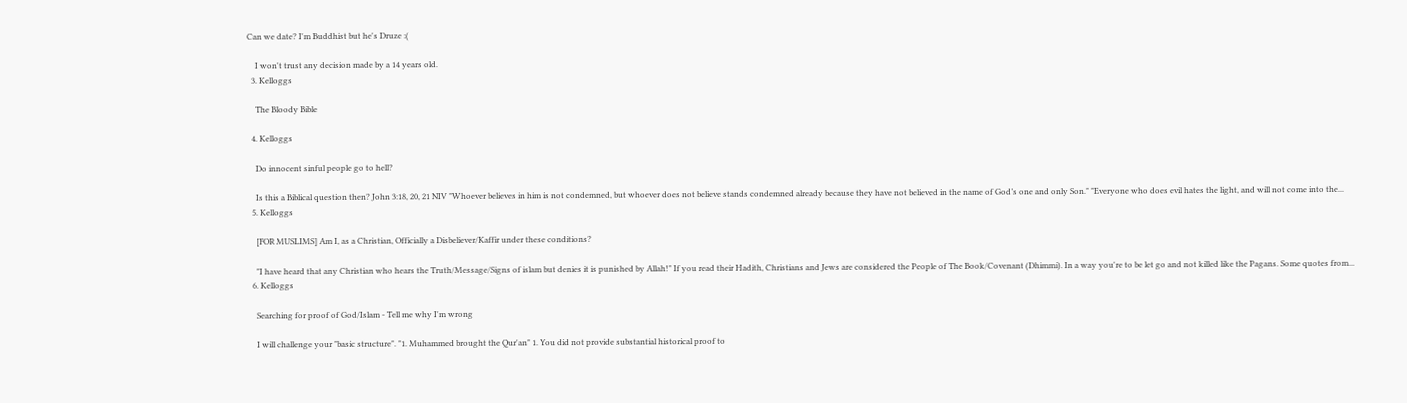Can we date? I'm Buddhist but he's Druze :(

    I won't trust any decision made by a 14 years old.
  3. Kelloggs

    The Bloody Bible

  4. Kelloggs

    Do innocent sinful people go to hell?

    Is this a Biblical question then? John 3:18, 20, 21 NIV "Whoever believes in him is not condemned, but whoever does not believe stands condemned already because they have not believed in the name of God’s one and only Son." "Everyone who does evil hates the light, and will not come into the...
  5. Kelloggs

    [FOR MUSLIMS] Am I, as a Christian, Officially a Disbeliever/Kaffir under these conditions?

    "I have heard that any Christian who hears the Truth/Message/Signs of islam but denies it is punished by Allah!" If you read their Hadith, Christians and Jews are considered the People of The Book/Covenant (Dhimmi). In a way you're to be let go and not killed like the Pagans. Some quotes from...
  6. Kelloggs

    Searching for proof of God/Islam - Tell me why I'm wrong

    I will challenge your "basic structure". "1. Muhammed brought the Qur'an" 1. You did not provide substantial historical proof to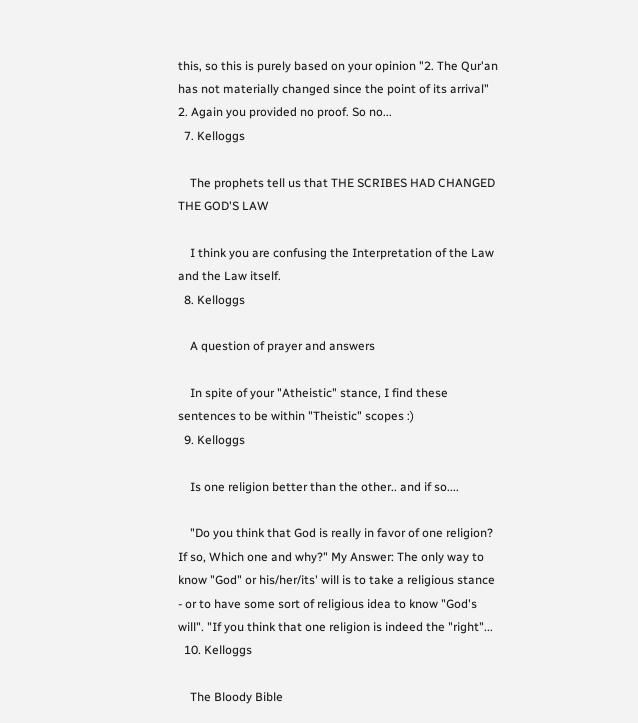this, so this is purely based on your opinion "2. The Qur'an has not materially changed since the point of its arrival" 2. Again you provided no proof. So no...
  7. Kelloggs

    The prophets tell us that THE SCRIBES HAD CHANGED THE GOD'S LAW

    I think you are confusing the Interpretation of the Law and the Law itself.
  8. Kelloggs

    A question of prayer and answers

    In spite of your "Atheistic" stance, I find these sentences to be within "Theistic" scopes :)
  9. Kelloggs

    Is one religion better than the other.. and if so....

    "Do you think that God is really in favor of one religion? If so, Which one and why?" My Answer: The only way to know "God" or his/her/its' will is to take a religious stance - or to have some sort of religious idea to know "God's will". "If you think that one religion is indeed the "right"...
  10. Kelloggs

    The Bloody Bible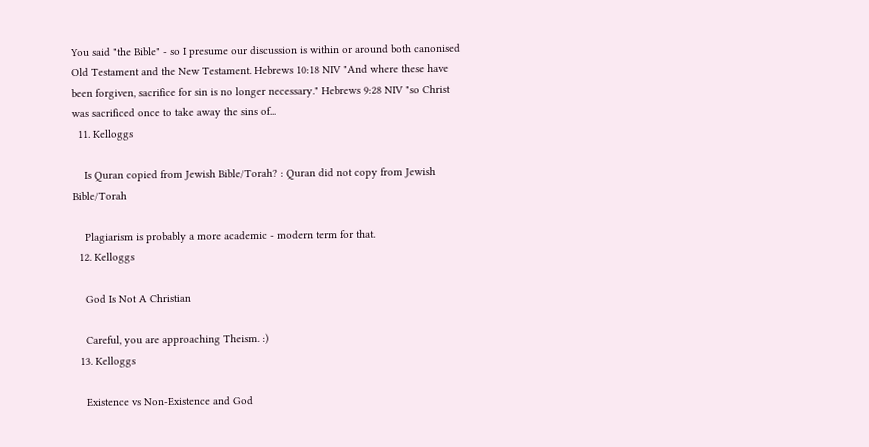You said "the Bible" - so I presume our discussion is within or around both canonised Old Testament and the New Testament. Hebrews 10:18 NIV "And where these have been forgiven, sacrifice for sin is no longer necessary." Hebrews 9:28 NIV "so Christ was sacrificed once to take away the sins of...
  11. Kelloggs

    Is Quran copied from Jewish Bible/Torah? : Quran did not copy from Jewish Bible/Torah

    Plagiarism is probably a more academic - modern term for that.
  12. Kelloggs

    God Is Not A Christian

    Careful, you are approaching Theism. :)
  13. Kelloggs

    Existence vs Non-Existence and God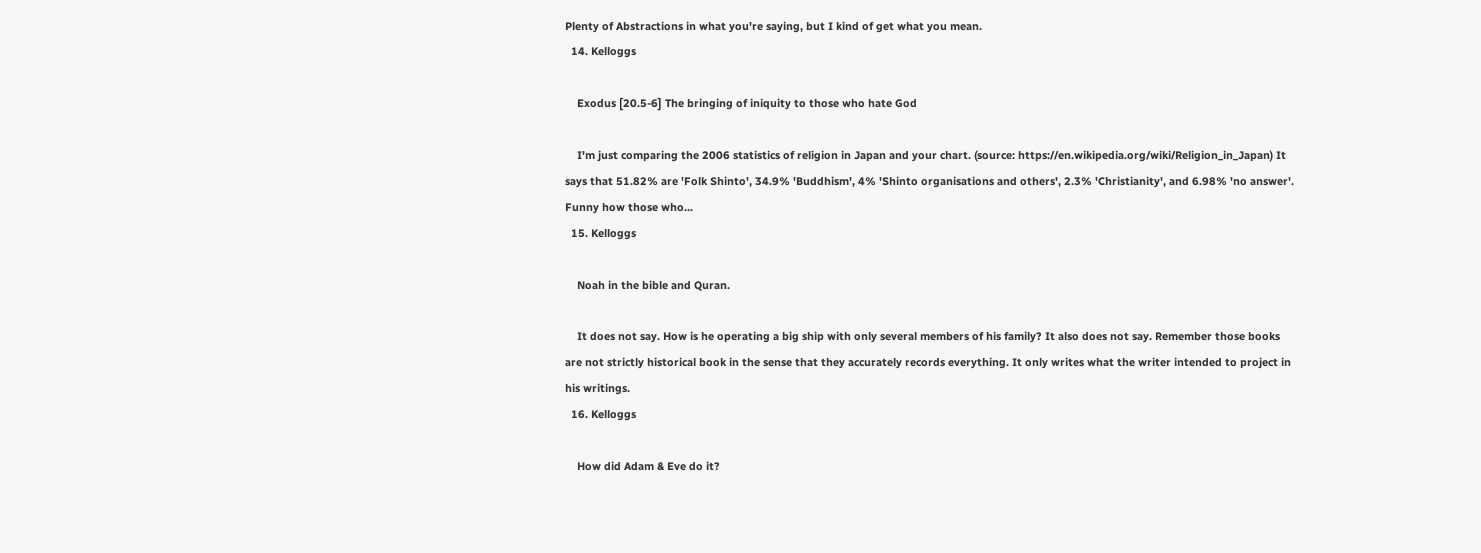Plenty of Abstractions in what you're saying, but I kind of get what you mean.
  14. Kelloggs

    Exodus [20.5-6] The bringing of iniquity to those who hate God

    I'm just comparing the 2006 statistics of religion in Japan and your chart. (source: https://en.wikipedia.org/wiki/Religion_in_Japan) It says that 51.82% are 'Folk Shinto', 34.9% 'Buddhism', 4% 'Shinto organisations and others', 2.3% 'Christianity', and 6.98% 'no answer'. Funny how those who...
  15. Kelloggs

    Noah in the bible and Quran.

    It does not say. How is he operating a big ship with only several members of his family? It also does not say. Remember those books are not strictly historical book in the sense that they accurately records everything. It only writes what the writer intended to project in his writings.
  16. Kelloggs

    How did Adam & Eve do it?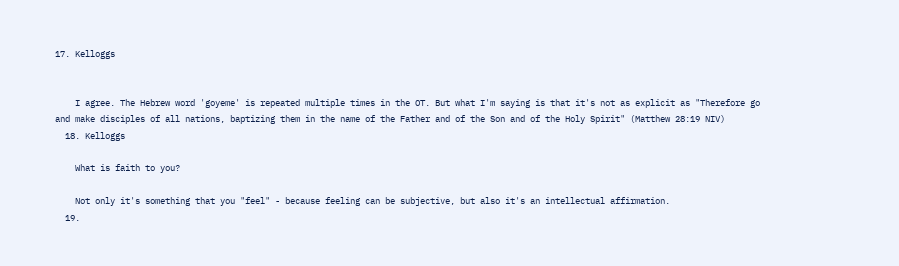17. Kelloggs


    I agree. The Hebrew word 'goyeme' is repeated multiple times in the OT. But what I'm saying is that it's not as explicit as "Therefore go and make disciples of all nations, baptizing them in the name of the Father and of the Son and of the Holy Spirit" (Matthew 28:19 NIV)
  18. Kelloggs

    What is faith to you?

    Not only it's something that you "feel" - because feeling can be subjective, but also it's an intellectual affirmation.
  19.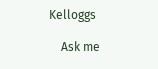Kelloggs

    Ask me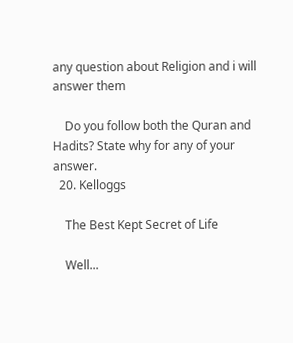any question about Religion and i will answer them

    Do you follow both the Quran and Hadits? State why for any of your answer.
  20. Kelloggs

    The Best Kept Secret of Life

    Well...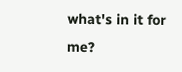what's in it for me?